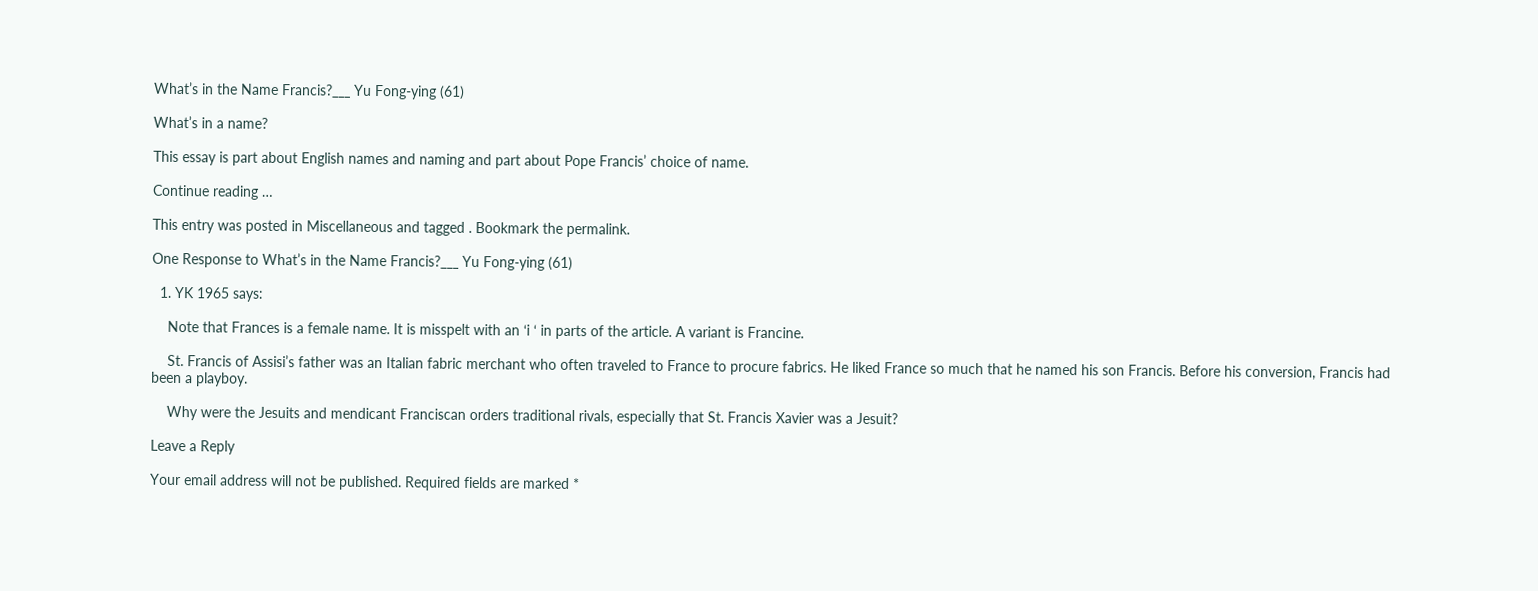What’s in the Name Francis?___ Yu Fong-ying (61)

What’s in a name?

This essay is part about English names and naming and part about Pope Francis’ choice of name.

Continue reading …

This entry was posted in Miscellaneous and tagged . Bookmark the permalink.

One Response to What’s in the Name Francis?___ Yu Fong-ying (61)

  1. YK 1965 says:

    Note that Frances is a female name. It is misspelt with an ‘i ‘ in parts of the article. A variant is Francine.

    St. Francis of Assisi’s father was an Italian fabric merchant who often traveled to France to procure fabrics. He liked France so much that he named his son Francis. Before his conversion, Francis had been a playboy.

    Why were the Jesuits and mendicant Franciscan orders traditional rivals, especially that St. Francis Xavier was a Jesuit?

Leave a Reply

Your email address will not be published. Required fields are marked *